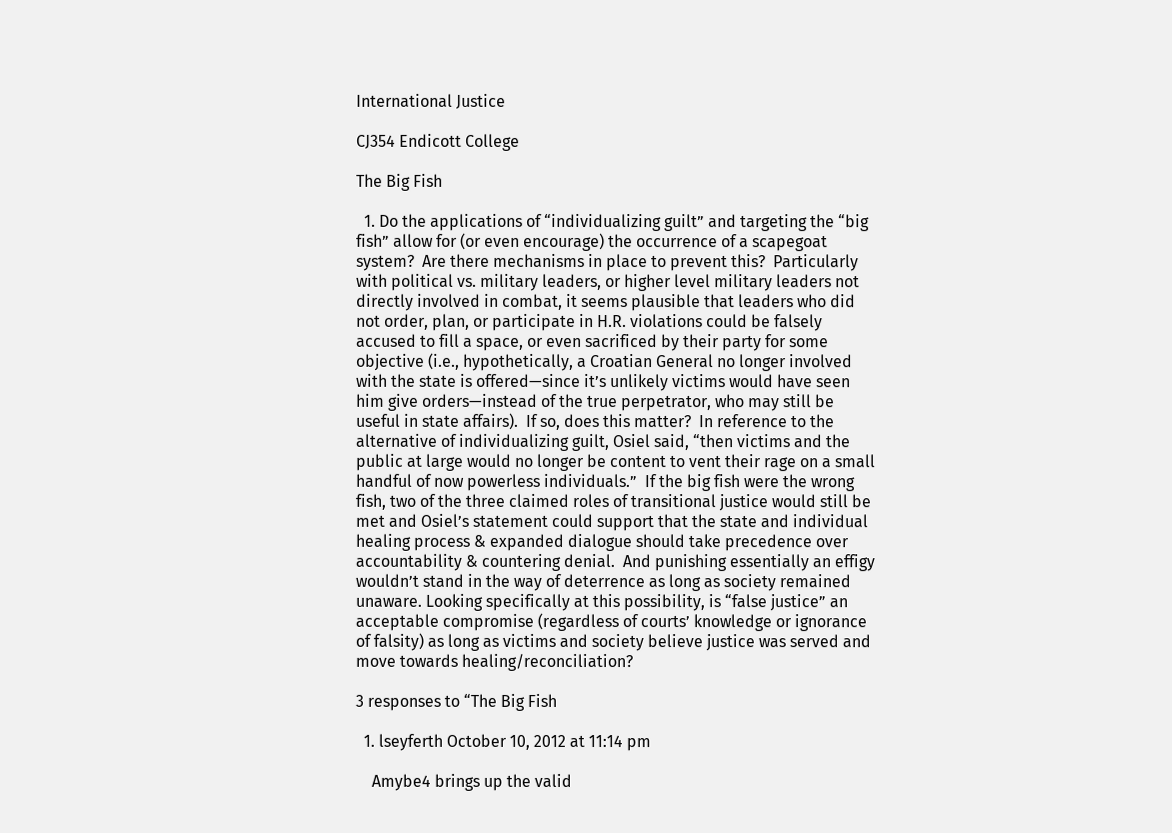International Justice

CJ354 Endicott College

The Big Fish

  1. Do the applications of “individualizing guilt” and targeting the “big fish” allow for (or even encourage) the occurrence of a scapegoat system?  Are there mechanisms in place to prevent this?  Particularly with political vs. military leaders, or higher level military leaders not directly involved in combat, it seems plausible that leaders who did not order, plan, or participate in H.R. violations could be falsely accused to fill a space, or even sacrificed by their party for some objective (i.e., hypothetically, a Croatian General no longer involved with the state is offered—since it’s unlikely victims would have seen him give orders—instead of the true perpetrator, who may still be useful in state affairs).  If so, does this matter?  In reference to the alternative of individualizing guilt, Osiel said, “then victims and the public at large would no longer be content to vent their rage on a small handful of now powerless individuals.”  If the big fish were the wrong fish, two of the three claimed roles of transitional justice would still be met and Osiel’s statement could support that the state and individual healing process & expanded dialogue should take precedence over accountability & countering denial.  And punishing essentially an effigy wouldn’t stand in the way of deterrence as long as society remained unaware. Looking specifically at this possibility, is “false justice” an acceptable compromise (regardless of courts’ knowledge or ignorance of falsity) as long as victims and society believe justice was served and move towards healing/reconciliation?

3 responses to “The Big Fish

  1. lseyferth October 10, 2012 at 11:14 pm

    Amybe4 brings up the valid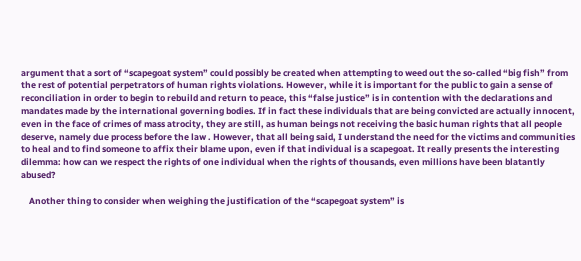argument that a sort of “scapegoat system” could possibly be created when attempting to weed out the so-called “big fish” from the rest of potential perpetrators of human rights violations. However, while it is important for the public to gain a sense of reconciliation in order to begin to rebuild and return to peace, this “false justice” is in contention with the declarations and mandates made by the international governing bodies. If in fact these individuals that are being convicted are actually innocent, even in the face of crimes of mass atrocity, they are still, as human beings not receiving the basic human rights that all people deserve, namely due process before the law . However, that all being said, I understand the need for the victims and communities to heal and to find someone to affix their blame upon, even if that individual is a scapegoat. It really presents the interesting dilemma: how can we respect the rights of one individual when the rights of thousands, even millions have been blatantly abused?

    Another thing to consider when weighing the justification of the “scapegoat system” is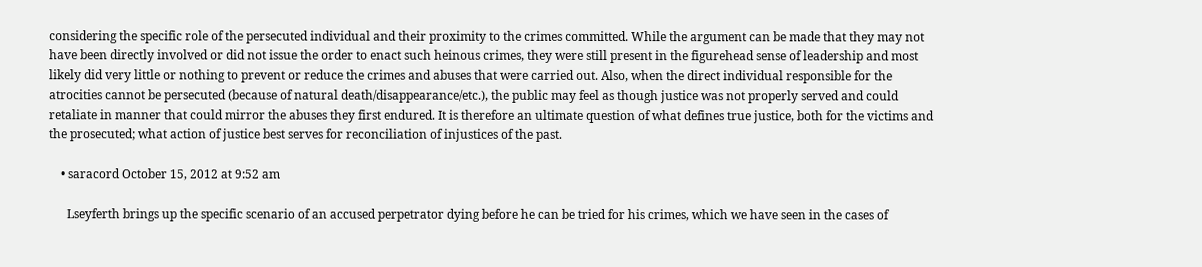considering the specific role of the persecuted individual and their proximity to the crimes committed. While the argument can be made that they may not have been directly involved or did not issue the order to enact such heinous crimes, they were still present in the figurehead sense of leadership and most likely did very little or nothing to prevent or reduce the crimes and abuses that were carried out. Also, when the direct individual responsible for the atrocities cannot be persecuted (because of natural death/disappearance/etc.), the public may feel as though justice was not properly served and could retaliate in manner that could mirror the abuses they first endured. It is therefore an ultimate question of what defines true justice, both for the victims and the prosecuted; what action of justice best serves for reconciliation of injustices of the past.

    • saracord October 15, 2012 at 9:52 am

      Lseyferth brings up the specific scenario of an accused perpetrator dying before he can be tried for his crimes, which we have seen in the cases of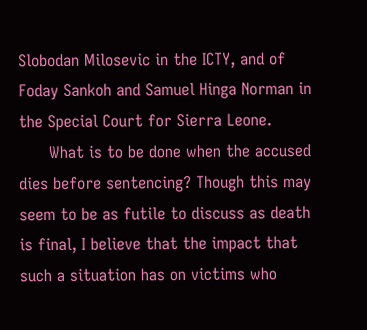Slobodan Milosevic in the ICTY, and of Foday Sankoh and Samuel Hinga Norman in the Special Court for Sierra Leone.
      What is to be done when the accused dies before sentencing? Though this may seem to be as futile to discuss as death is final, I believe that the impact that such a situation has on victims who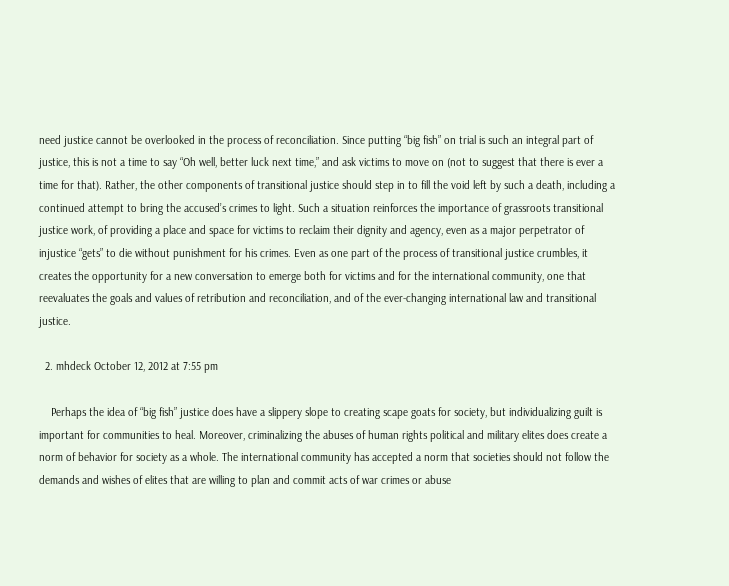need justice cannot be overlooked in the process of reconciliation. Since putting “big fish” on trial is such an integral part of justice, this is not a time to say “Oh well, better luck next time,” and ask victims to move on (not to suggest that there is ever a time for that). Rather, the other components of transitional justice should step in to fill the void left by such a death, including a continued attempt to bring the accused’s crimes to light. Such a situation reinforces the importance of grassroots transitional justice work, of providing a place and space for victims to reclaim their dignity and agency, even as a major perpetrator of injustice “gets” to die without punishment for his crimes. Even as one part of the process of transitional justice crumbles, it creates the opportunity for a new conversation to emerge both for victims and for the international community, one that reevaluates the goals and values of retribution and reconciliation, and of the ever-changing international law and transitional justice.

  2. mhdeck October 12, 2012 at 7:55 pm

    Perhaps the idea of “big fish” justice does have a slippery slope to creating scape goats for society, but individualizing guilt is important for communities to heal. Moreover, criminalizing the abuses of human rights political and military elites does create a norm of behavior for society as a whole. The international community has accepted a norm that societies should not follow the demands and wishes of elites that are willing to plan and commit acts of war crimes or abuse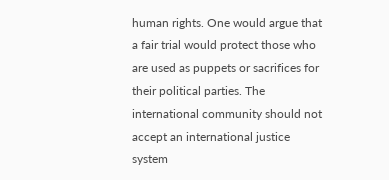human rights. One would argue that a fair trial would protect those who are used as puppets or sacrifices for their political parties. The international community should not accept an international justice system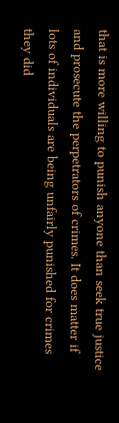that is more willing to punish anyone than seek true justice and prosecute the perpetrators of crimes. It does matter if lots of individuals are being unfairly punished for crimes they did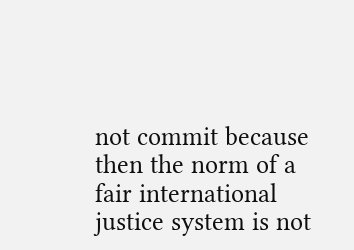not commit because then the norm of a fair international justice system is not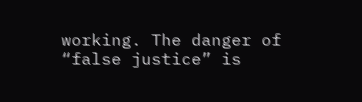working. The danger of “false justice” is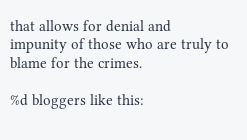that allows for denial and impunity of those who are truly to blame for the crimes.

%d bloggers like this: